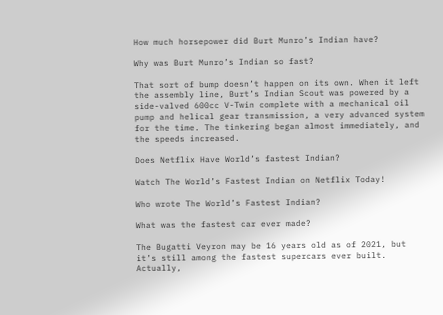How much horsepower did Burt Munro’s Indian have?

Why was Burt Munro’s Indian so fast?

That sort of bump doesn’t happen on its own. When it left the assembly line, Burt’s Indian Scout was powered by a side-valved 600cc V-Twin complete with a mechanical oil pump and helical gear transmission, a very advanced system for the time. The tinkering began almost immediately, and the speeds increased.

Does Netflix Have World’s fastest Indian?

Watch The World’s Fastest Indian on Netflix Today!

Who wrote The World’s Fastest Indian?

What was the fastest car ever made?

The Bugatti Veyron may be 16 years old as of 2021, but it’s still among the fastest supercars ever built. Actually,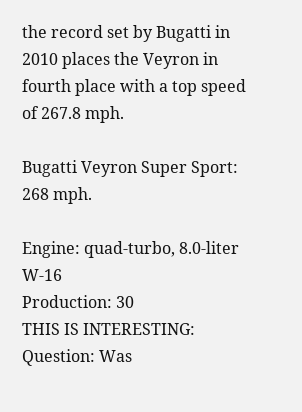the record set by Bugatti in 2010 places the Veyron in fourth place with a top speed of 267.8 mph.

Bugatti Veyron Super Sport: 268 mph.

Engine: quad-turbo, 8.0-liter W-16
Production: 30
THIS IS INTERESTING:  Question: Was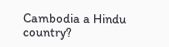Cambodia a Hindu country?